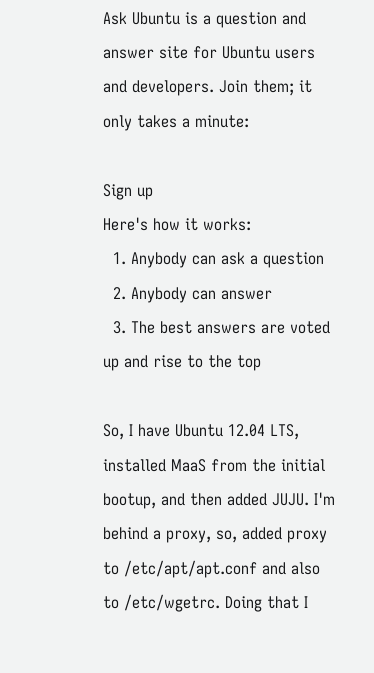Ask Ubuntu is a question and answer site for Ubuntu users and developers. Join them; it only takes a minute:

Sign up
Here's how it works:
  1. Anybody can ask a question
  2. Anybody can answer
  3. The best answers are voted up and rise to the top

So, I have Ubuntu 12.04 LTS, installed MaaS from the initial bootup, and then added JUJU. I'm behind a proxy, so, added proxy to /etc/apt/apt.conf and also to /etc/wgetrc. Doing that I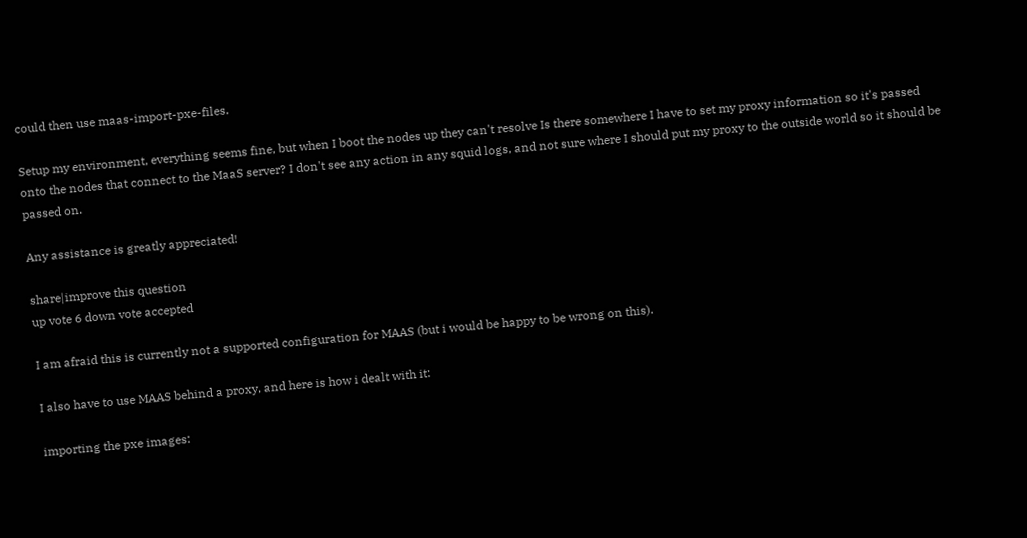could then use maas-import-pxe-files.

Setup my environment, everything seems fine, but when I boot the nodes up they can't resolve Is there somewhere I have to set my proxy information so it's passed onto the nodes that connect to the MaaS server? I don't see any action in any squid logs, and not sure where I should put my proxy to the outside world so it should be passed on.

Any assistance is greatly appreciated!

share|improve this question
up vote 6 down vote accepted

I am afraid this is currently not a supported configuration for MAAS (but i would be happy to be wrong on this).

I also have to use MAAS behind a proxy, and here is how i dealt with it:

importing the pxe images: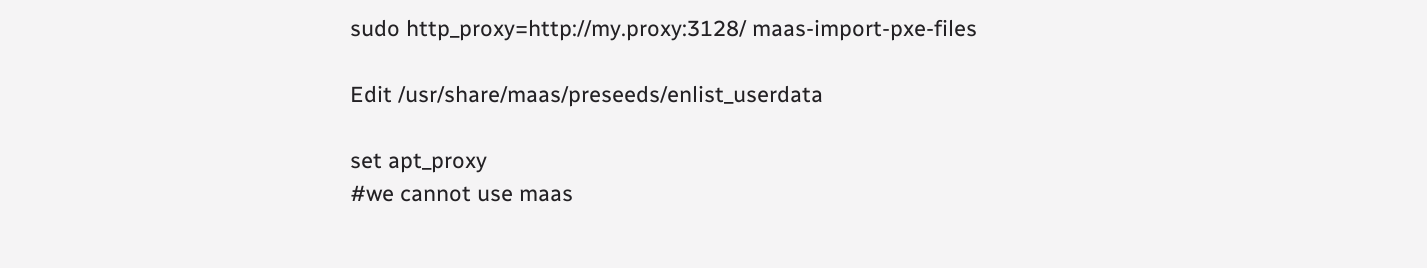sudo http_proxy=http://my.proxy:3128/ maas-import-pxe-files

Edit /usr/share/maas/preseeds/enlist_userdata

set apt_proxy
#we cannot use maas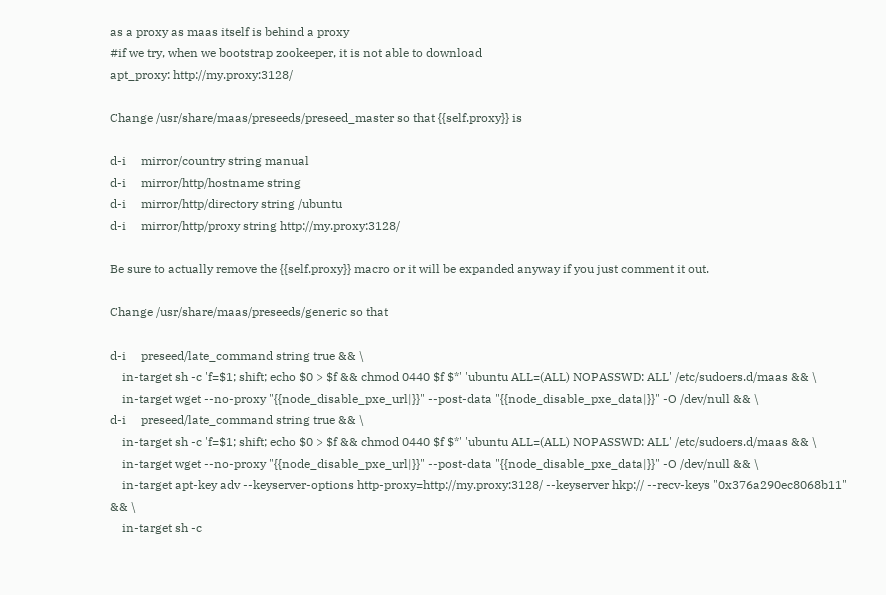as a proxy as maas itself is behind a proxy
#if we try, when we bootstrap zookeeper, it is not able to download
apt_proxy: http://my.proxy:3128/

Change /usr/share/maas/preseeds/preseed_master so that {{self.proxy}} is

d-i     mirror/country string manual
d-i     mirror/http/hostname string
d-i     mirror/http/directory string /ubuntu
d-i     mirror/http/proxy string http://my.proxy:3128/

Be sure to actually remove the {{self.proxy}} macro or it will be expanded anyway if you just comment it out.

Change /usr/share/maas/preseeds/generic so that

d-i     preseed/late_command string true && \
    in-target sh -c 'f=$1; shift; echo $0 > $f && chmod 0440 $f $*' 'ubuntu ALL=(ALL) NOPASSWD: ALL' /etc/sudoers.d/maas && \
    in-target wget --no-proxy "{{node_disable_pxe_url|}}" --post-data "{{node_disable_pxe_data|}}" -O /dev/null && \
d-i     preseed/late_command string true && \
    in-target sh -c 'f=$1; shift; echo $0 > $f && chmod 0440 $f $*' 'ubuntu ALL=(ALL) NOPASSWD: ALL' /etc/sudoers.d/maas && \
    in-target wget --no-proxy "{{node_disable_pxe_url|}}" --post-data "{{node_disable_pxe_data|}}" -O /dev/null && \
    in-target apt-key adv --keyserver-options http-proxy=http://my.proxy:3128/ --keyserver hkp:// --recv-keys "0x376a290ec8068b11" && \
    in-target sh -c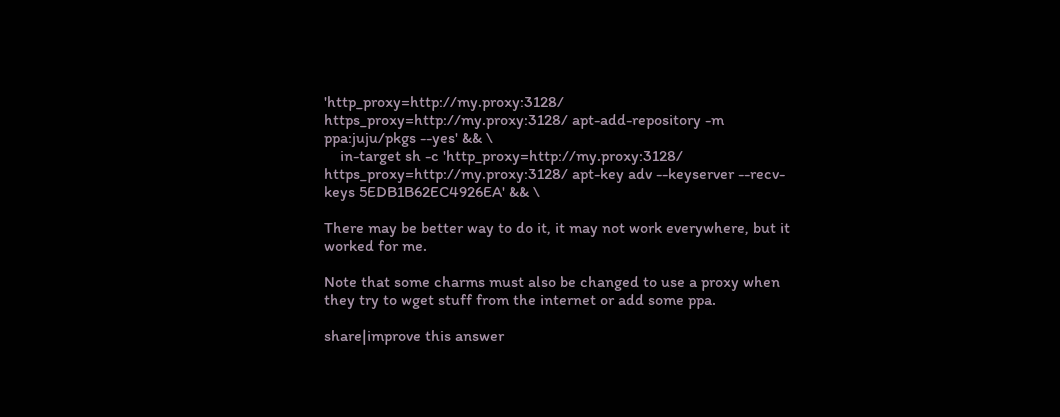'http_proxy=http://my.proxy:3128/ https_proxy=http://my.proxy:3128/ apt-add-repository -m ppa:juju/pkgs --yes' && \
    in-target sh -c 'http_proxy=http://my.proxy:3128/ https_proxy=http://my.proxy:3128/ apt-key adv --keyserver --recv-keys 5EDB1B62EC4926EA' && \

There may be better way to do it, it may not work everywhere, but it worked for me.

Note that some charms must also be changed to use a proxy when they try to wget stuff from the internet or add some ppa.

share|improve this answer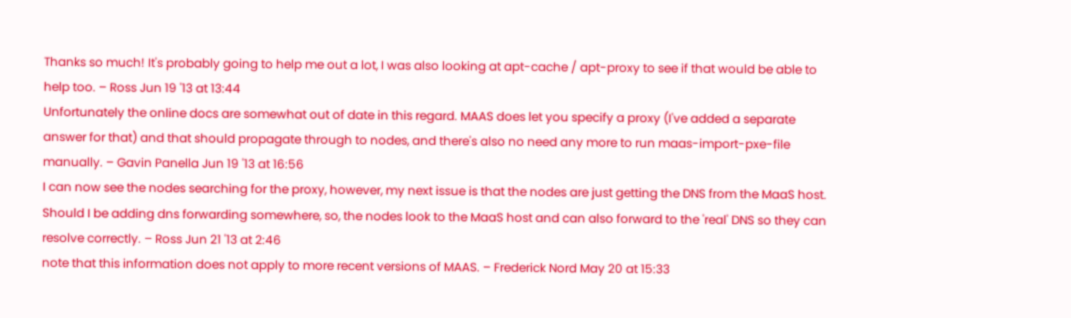Thanks so much! It's probably going to help me out a lot, I was also looking at apt-cache / apt-proxy to see if that would be able to help too. – Ross Jun 19 '13 at 13:44
Unfortunately the online docs are somewhat out of date in this regard. MAAS does let you specify a proxy (I've added a separate answer for that) and that should propagate through to nodes, and there's also no need any more to run maas-import-pxe-file manually. – Gavin Panella Jun 19 '13 at 16:56
I can now see the nodes searching for the proxy, however, my next issue is that the nodes are just getting the DNS from the MaaS host. Should I be adding dns forwarding somewhere, so, the nodes look to the MaaS host and can also forward to the 'real' DNS so they can resolve correctly. – Ross Jun 21 '13 at 2:46
note that this information does not apply to more recent versions of MAAS. – Frederick Nord May 20 at 15:33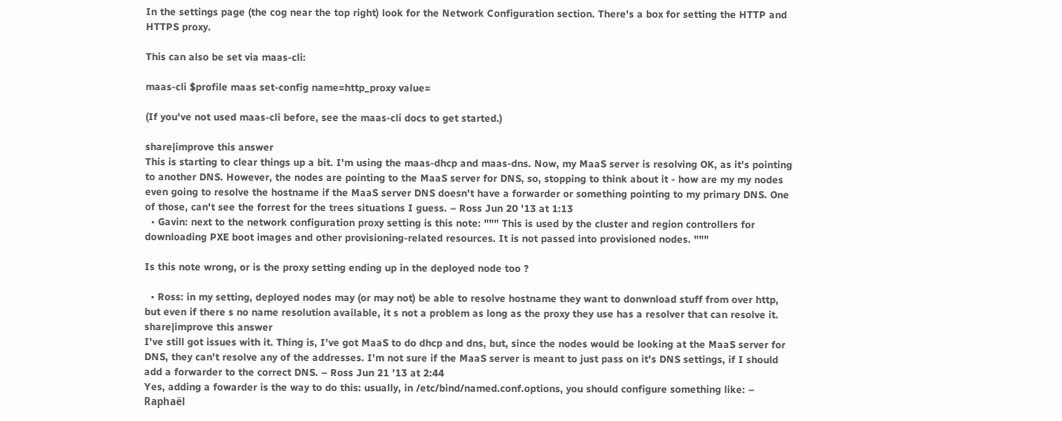In the settings page (the cog near the top right) look for the Network Configuration section. There's a box for setting the HTTP and HTTPS proxy.

This can also be set via maas-cli:

maas-cli $profile maas set-config name=http_proxy value=

(If you've not used maas-cli before, see the maas-cli docs to get started.)

share|improve this answer
This is starting to clear things up a bit. I'm using the maas-dhcp and maas-dns. Now, my MaaS server is resolving OK, as it's pointing to another DNS. However, the nodes are pointing to the MaaS server for DNS, so, stopping to think about it - how are my my nodes even going to resolve the hostname if the MaaS server DNS doesn't have a forwarder or something pointing to my primary DNS. One of those, can't see the forrest for the trees situations I guess. – Ross Jun 20 '13 at 1:13
  • Gavin: next to the network configuration proxy setting is this note: """ This is used by the cluster and region controllers for downloading PXE boot images and other provisioning-related resources. It is not passed into provisioned nodes. """

Is this note wrong, or is the proxy setting ending up in the deployed node too ?

  • Ross: in my setting, deployed nodes may (or may not) be able to resolve hostname they want to donwnload stuff from over http, but even if there s no name resolution available, it s not a problem as long as the proxy they use has a resolver that can resolve it.
share|improve this answer
I've still got issues with it. Thing is, I've got MaaS to do dhcp and dns, but, since the nodes would be looking at the MaaS server for DNS, they can't resolve any of the addresses. I'm not sure if the MaaS server is meant to just pass on it's DNS settings, if I should add a forwarder to the correct DNS. – Ross Jun 21 '13 at 2:44
Yes, adding a fowarder is the way to do this: usually, in /etc/bind/named.conf.options, you should configure something like: – Raphaël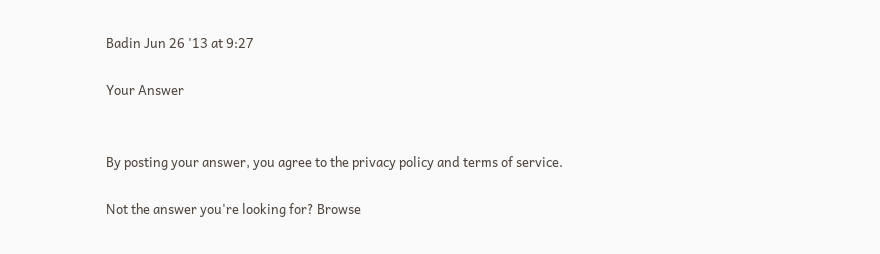Badin Jun 26 '13 at 9:27

Your Answer


By posting your answer, you agree to the privacy policy and terms of service.

Not the answer you're looking for? Browse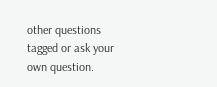other questions tagged or ask your own question.